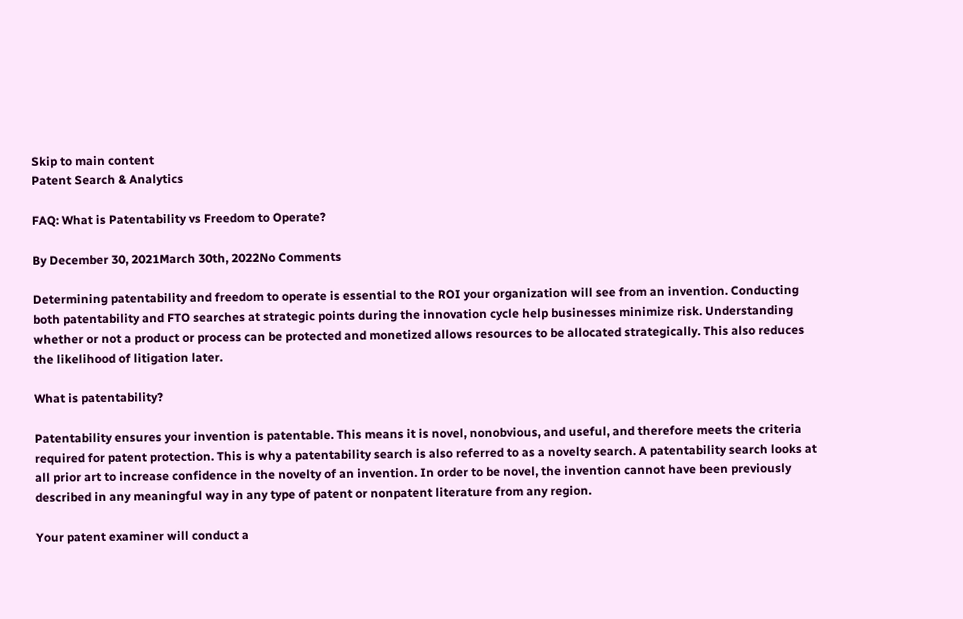Skip to main content
Patent Search & Analytics

FAQ: What is Patentability vs Freedom to Operate?

By December 30, 2021March 30th, 2022No Comments

Determining patentability and freedom to operate is essential to the ROI your organization will see from an invention. Conducting both patentability and FTO searches at strategic points during the innovation cycle help businesses minimize risk. Understanding whether or not a product or process can be protected and monetized allows resources to be allocated strategically. This also reduces the likelihood of litigation later.

What is patentability?

Patentability ensures your invention is patentable. This means it is novel, nonobvious, and useful, and therefore meets the criteria required for patent protection. This is why a patentability search is also referred to as a novelty search. A patentability search looks at all prior art to increase confidence in the novelty of an invention. In order to be novel, the invention cannot have been previously described in any meaningful way in any type of patent or nonpatent literature from any region.

Your patent examiner will conduct a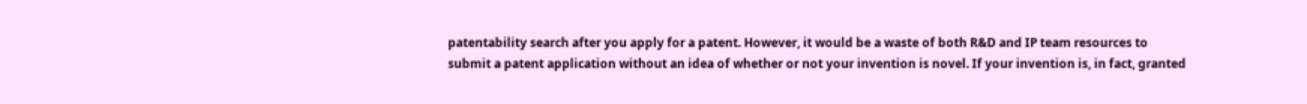patentability search after you apply for a patent. However, it would be a waste of both R&D and IP team resources to submit a patent application without an idea of whether or not your invention is novel. If your invention is, in fact, granted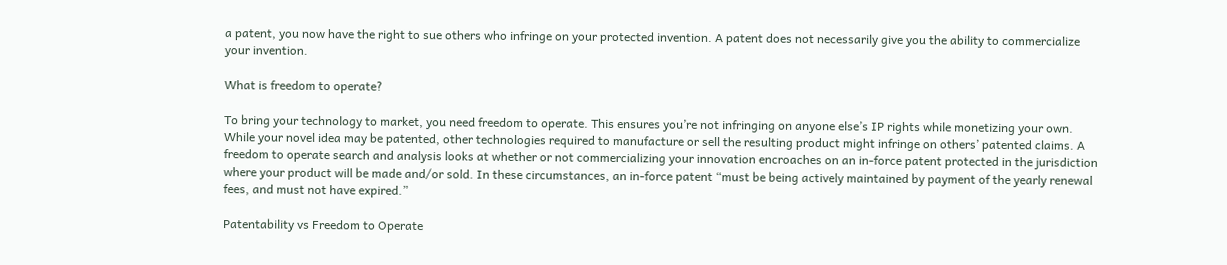a patent, you now have the right to sue others who infringe on your protected invention. A patent does not necessarily give you the ability to commercialize your invention.

What is freedom to operate?

To bring your technology to market, you need freedom to operate. This ensures you’re not infringing on anyone else’s IP rights while monetizing your own. While your novel idea may be patented, other technologies required to manufacture or sell the resulting product might infringe on others’ patented claims. A freedom to operate search and analysis looks at whether or not commercializing your innovation encroaches on an in-force patent protected in the jurisdiction where your product will be made and/or sold. In these circumstances, an in-force patent “must be being actively maintained by payment of the yearly renewal fees, and must not have expired.”

Patentability vs Freedom to Operate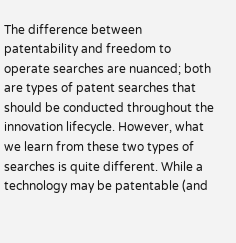The difference between patentability and freedom to operate searches are nuanced; both are types of patent searches that should be conducted throughout the innovation lifecycle. However, what we learn from these two types of searches is quite different. While a technology may be patentable (and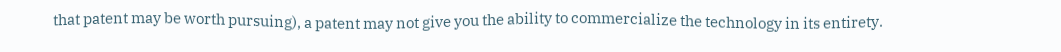that patent may be worth pursuing), a patent may not give you the ability to commercialize the technology in its entirety.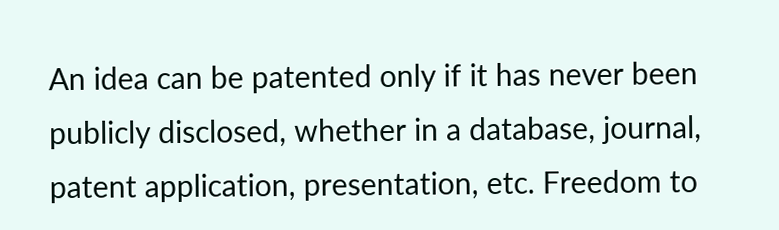An idea can be patented only if it has never been publicly disclosed, whether in a database, journal, patent application, presentation, etc. Freedom to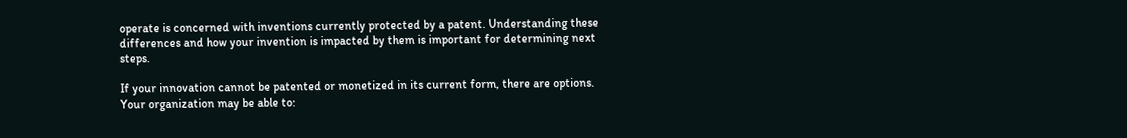operate is concerned with inventions currently protected by a patent. Understanding these differences and how your invention is impacted by them is important for determining next steps.

If your innovation cannot be patented or monetized in its current form, there are options. Your organization may be able to: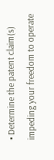• Determine the patent claim(s) impeding your freedom to operate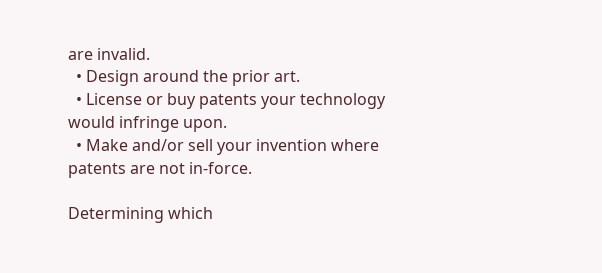are invalid.
  • Design around the prior art.
  • License or buy patents your technology would infringe upon.
  • Make and/or sell your invention where patents are not in-force.

Determining which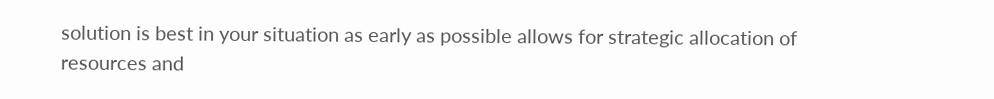solution is best in your situation as early as possible allows for strategic allocation of resources and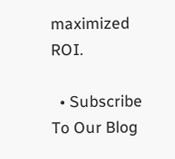maximized ROI.

  • Subscribe To Our Blog